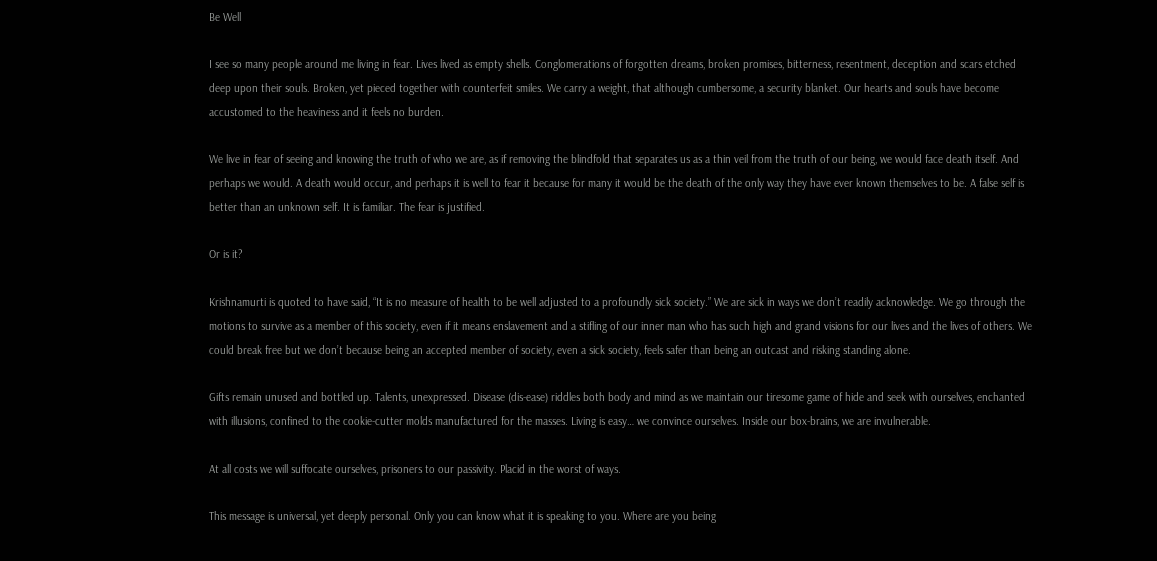Be Well

I see so many people around me living in fear. Lives lived as empty shells. Conglomerations of forgotten dreams, broken promises, bitterness, resentment, deception and scars etched deep upon their souls. Broken, yet pieced together with counterfeit smiles. We carry a weight, that although cumbersome, a security blanket. Our hearts and souls have become accustomed to the heaviness and it feels no burden.

We live in fear of seeing and knowing the truth of who we are, as if removing the blindfold that separates us as a thin veil from the truth of our being, we would face death itself. And perhaps we would. A death would occur, and perhaps it is well to fear it because for many it would be the death of the only way they have ever known themselves to be. A false self is better than an unknown self. It is familiar. The fear is justified.

Or is it?

Krishnamurti is quoted to have said, “It is no measure of health to be well adjusted to a profoundly sick society.” We are sick in ways we don’t readily acknowledge. We go through the motions to survive as a member of this society, even if it means enslavement and a stifling of our inner man who has such high and grand visions for our lives and the lives of others. We could break free but we don’t because being an accepted member of society, even a sick society, feels safer than being an outcast and risking standing alone.

Gifts remain unused and bottled up. Talents, unexpressed. Disease (dis-ease) riddles both body and mind as we maintain our tiresome game of hide and seek with ourselves, enchanted with illusions, confined to the cookie-cutter molds manufactured for the masses. Living is easy… we convince ourselves. Inside our box-brains, we are invulnerable.

At all costs we will suffocate ourselves, prisoners to our passivity. Placid in the worst of ways.

This message is universal, yet deeply personal. Only you can know what it is speaking to you. Where are you being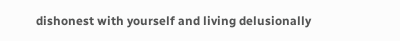dishonest with yourself and living delusionally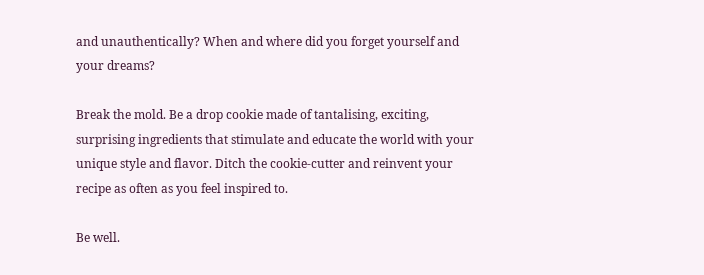and unauthentically? When and where did you forget yourself and your dreams?

Break the mold. Be a drop cookie made of tantalising, exciting, surprising ingredients that stimulate and educate the world with your unique style and flavor. Ditch the cookie-cutter and reinvent your recipe as often as you feel inspired to.

Be well.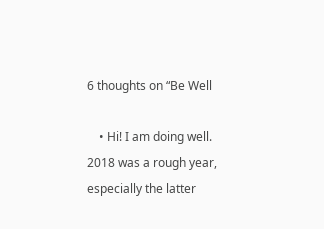6 thoughts on “Be Well

    • Hi! I am doing well. 2018 was a rough year, especially the latter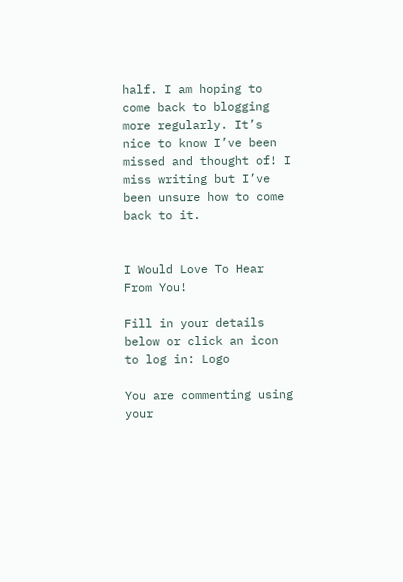half. I am hoping to come back to blogging more regularly. It’s nice to know I’ve been missed and thought of! I miss writing but I’ve been unsure how to come back to it.


I Would Love To Hear From You!

Fill in your details below or click an icon to log in: Logo

You are commenting using your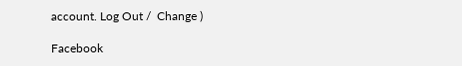account. Log Out /  Change )

Facebook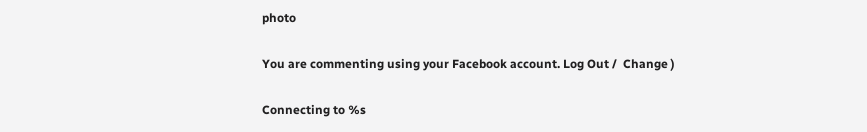photo

You are commenting using your Facebook account. Log Out /  Change )

Connecting to %s